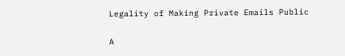Legality of Making Private Emails Public

A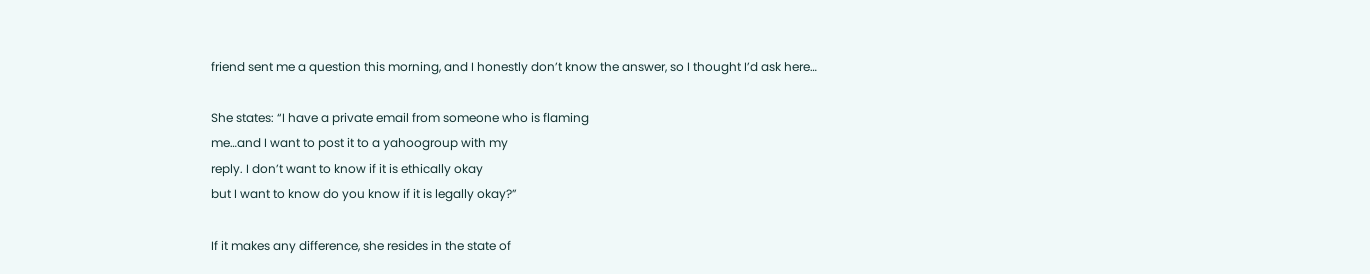friend sent me a question this morning, and I honestly don’t know the answer, so I thought I’d ask here…

She states: “I have a private email from someone who is flaming
me…and I want to post it to a yahoogroup with my
reply. I don’t want to know if it is ethically okay
but I want to know do you know if it is legally okay?”

If it makes any difference, she resides in the state of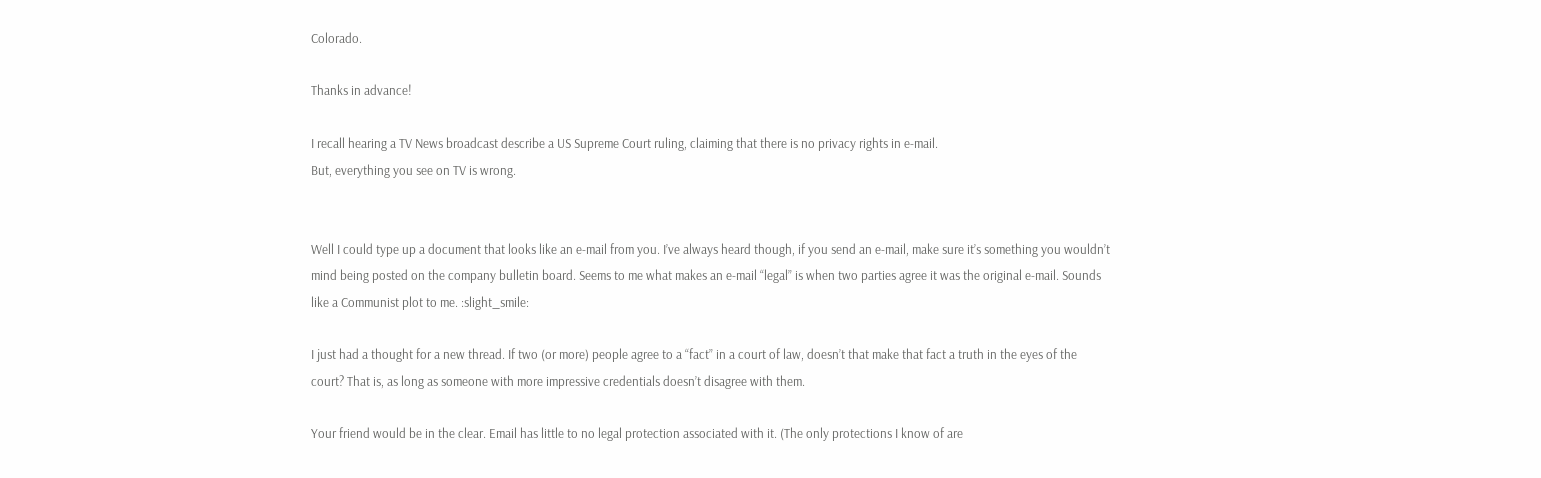Colorado.

Thanks in advance!

I recall hearing a TV News broadcast describe a US Supreme Court ruling, claiming that there is no privacy rights in e-mail.
But, everything you see on TV is wrong.


Well I could type up a document that looks like an e-mail from you. I’ve always heard though, if you send an e-mail, make sure it’s something you wouldn’t mind being posted on the company bulletin board. Seems to me what makes an e-mail “legal” is when two parties agree it was the original e-mail. Sounds like a Communist plot to me. :slight_smile:

I just had a thought for a new thread. If two (or more) people agree to a “fact” in a court of law, doesn’t that make that fact a truth in the eyes of the court? That is, as long as someone with more impressive credentials doesn’t disagree with them.

Your friend would be in the clear. Email has little to no legal protection associated with it. (The only protections I know of are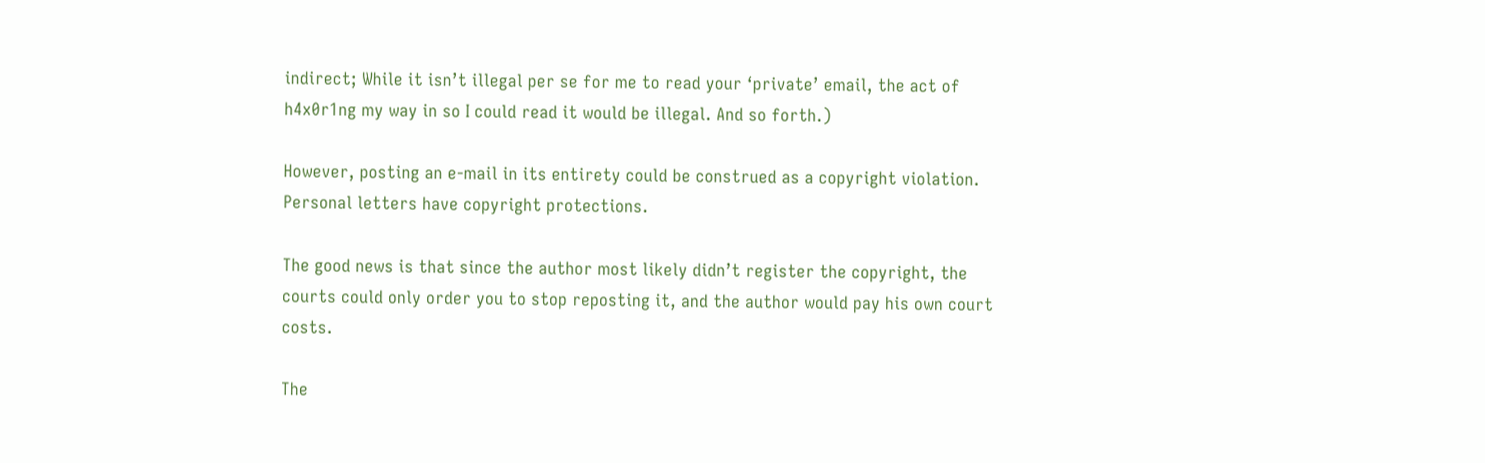indirect; While it isn’t illegal per se for me to read your ‘private’ email, the act of h4x0r1ng my way in so I could read it would be illegal. And so forth.)

However, posting an e-mail in its entirety could be construed as a copyright violation. Personal letters have copyright protections.

The good news is that since the author most likely didn’t register the copyright, the courts could only order you to stop reposting it, and the author would pay his own court costs.

The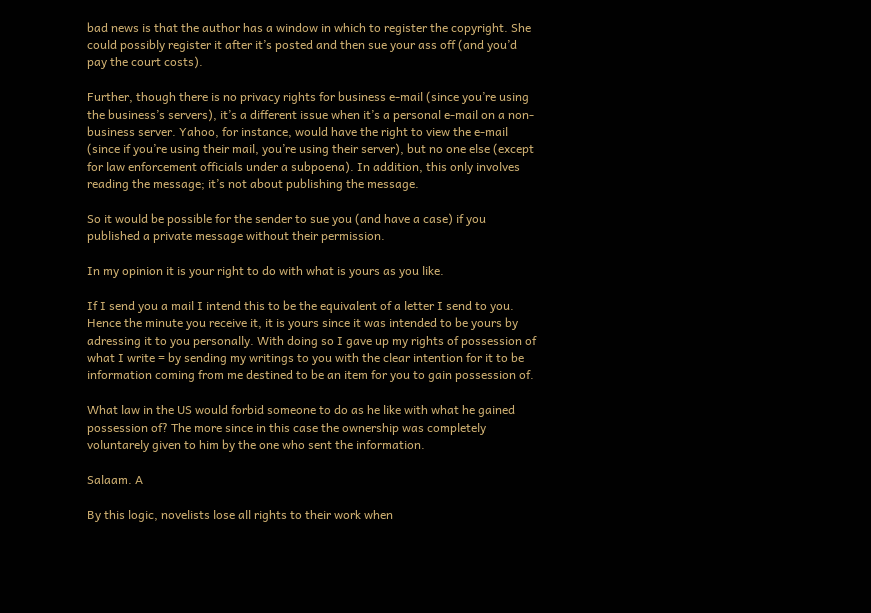bad news is that the author has a window in which to register the copyright. She could possibly register it after it’s posted and then sue your ass off (and you’d pay the court costs).

Further, though there is no privacy rights for business e-mail (since you’re using the business’s servers), it’s a different issue when it’s a personal e-mail on a non-business server. Yahoo, for instance, would have the right to view the e-mail (since if you’re using their mail, you’re using their server), but no one else (except for law enforcement officials under a subpoena). In addition, this only involves reading the message; it’s not about publishing the message.

So it would be possible for the sender to sue you (and have a case) if you published a private message without their permission.

In my opinion it is your right to do with what is yours as you like.

If I send you a mail I intend this to be the equivalent of a letter I send to you.
Hence the minute you receive it, it is yours since it was intended to be yours by adressing it to you personally. With doing so I gave up my rights of possession of what I write = by sending my writings to you with the clear intention for it to be information coming from me destined to be an item for you to gain possession of.

What law in the US would forbid someone to do as he like with what he gained possession of? The more since in this case the ownership was completely voluntarely given to him by the one who sent the information.

Salaam. A

By this logic, novelists lose all rights to their work when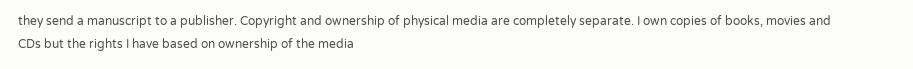they send a manuscript to a publisher. Copyright and ownership of physical media are completely separate. I own copies of books, movies and CDs but the rights I have based on ownership of the media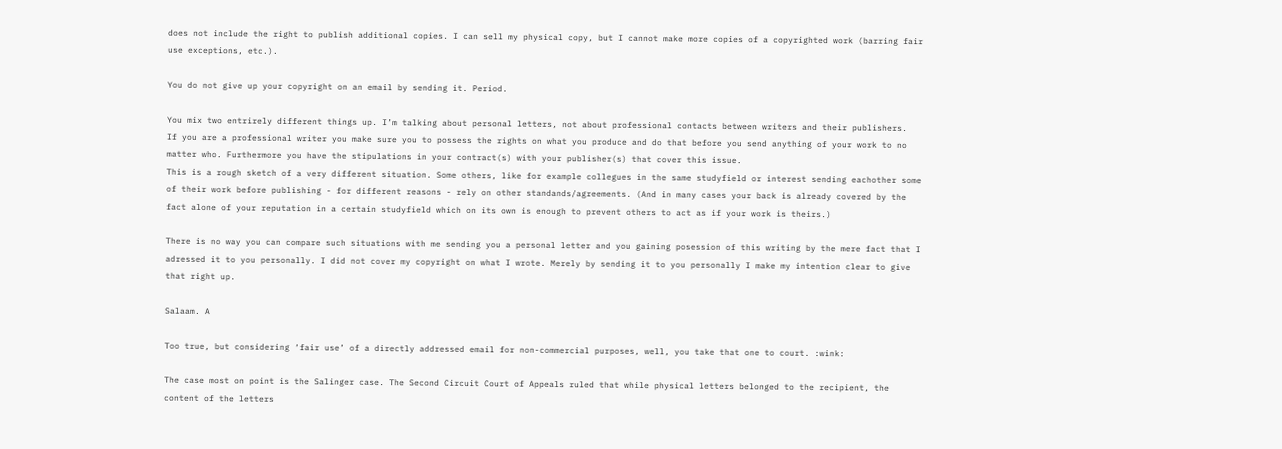does not include the right to publish additional copies. I can sell my physical copy, but I cannot make more copies of a copyrighted work (barring fair use exceptions, etc.).

You do not give up your copyright on an email by sending it. Period.

You mix two entrirely different things up. I’m talking about personal letters, not about professional contacts between writers and their publishers.
If you are a professional writer you make sure you to possess the rights on what you produce and do that before you send anything of your work to no matter who. Furthermore you have the stipulations in your contract(s) with your publisher(s) that cover this issue.
This is a rough sketch of a very different situation. Some others, like for example collegues in the same studyfield or interest sending eachother some of their work before publishing - for different reasons - rely on other standands/agreements. (And in many cases your back is already covered by the fact alone of your reputation in a certain studyfield which on its own is enough to prevent others to act as if your work is theirs.)

There is no way you can compare such situations with me sending you a personal letter and you gaining posession of this writing by the mere fact that I adressed it to you personally. I did not cover my copyright on what I wrote. Merely by sending it to you personally I make my intention clear to give that right up.

Salaam. A

Too true, but considering ‘fair use’ of a directly addressed email for non-commercial purposes, well, you take that one to court. :wink:

The case most on point is the Salinger case. The Second Circuit Court of Appeals ruled that while physical letters belonged to the recipient, the content of the letters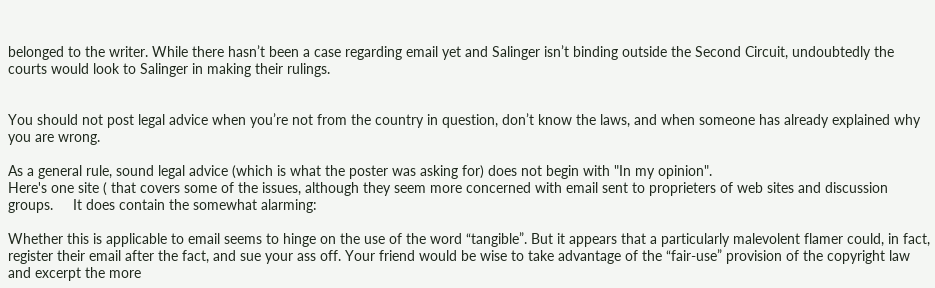belonged to the writer. While there hasn’t been a case regarding email yet and Salinger isn’t binding outside the Second Circuit, undoubtedly the courts would look to Salinger in making their rulings.


You should not post legal advice when you’re not from the country in question, don’t know the laws, and when someone has already explained why you are wrong.

As a general rule, sound legal advice (which is what the poster was asking for) does not begin with "In my opinion".
Here's one site ( that covers some of the issues, although they seem more concerned with email sent to proprieters of web sites and discussion groups.     It does contain the somewhat alarming:

Whether this is applicable to email seems to hinge on the use of the word “tangible”. But it appears that a particularly malevolent flamer could, in fact, register their email after the fact, and sue your ass off. Your friend would be wise to take advantage of the “fair-use” provision of the copyright law and excerpt the more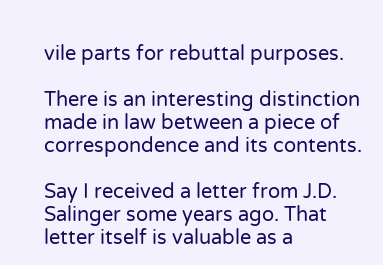vile parts for rebuttal purposes.

There is an interesting distinction made in law between a piece of correspondence and its contents.

Say I received a letter from J.D. Salinger some years ago. That letter itself is valuable as a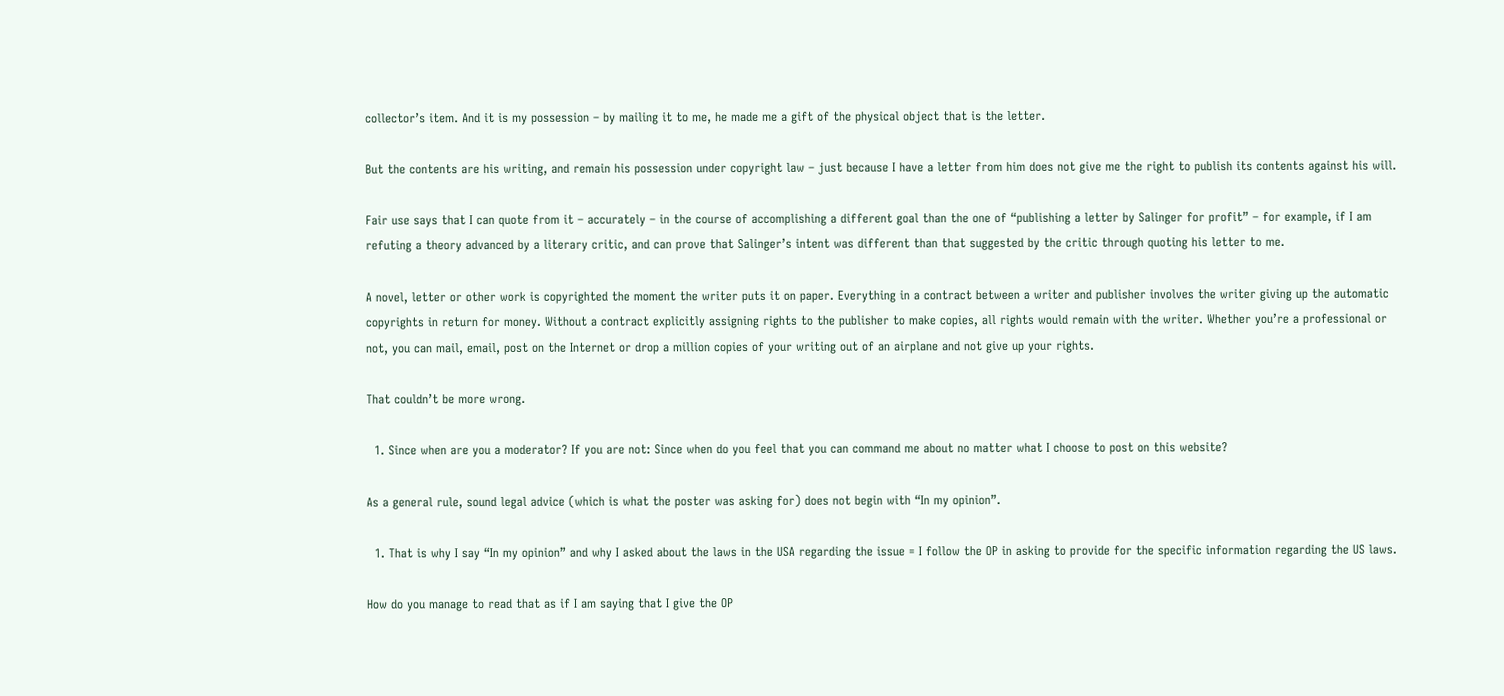collector’s item. And it is my possession – by mailing it to me, he made me a gift of the physical object that is the letter.

But the contents are his writing, and remain his possession under copyright law – just because I have a letter from him does not give me the right to publish its contents against his will.

Fair use says that I can quote from it – accurately – in the course of accomplishing a different goal than the one of “publishing a letter by Salinger for profit” – for example, if I am refuting a theory advanced by a literary critic, and can prove that Salinger’s intent was different than that suggested by the critic through quoting his letter to me.

A novel, letter or other work is copyrighted the moment the writer puts it on paper. Everything in a contract between a writer and publisher involves the writer giving up the automatic copyrights in return for money. Without a contract explicitly assigning rights to the publisher to make copies, all rights would remain with the writer. Whether you’re a professional or not, you can mail, email, post on the Internet or drop a million copies of your writing out of an airplane and not give up your rights.

That couldn’t be more wrong.

  1. Since when are you a moderator? If you are not: Since when do you feel that you can command me about no matter what I choose to post on this website?

As a general rule, sound legal advice (which is what the poster was asking for) does not begin with “In my opinion”.

  1. That is why I say “In my opinion” and why I asked about the laws in the USA regarding the issue = I follow the OP in asking to provide for the specific information regarding the US laws.

How do you manage to read that as if I am saying that I give the OP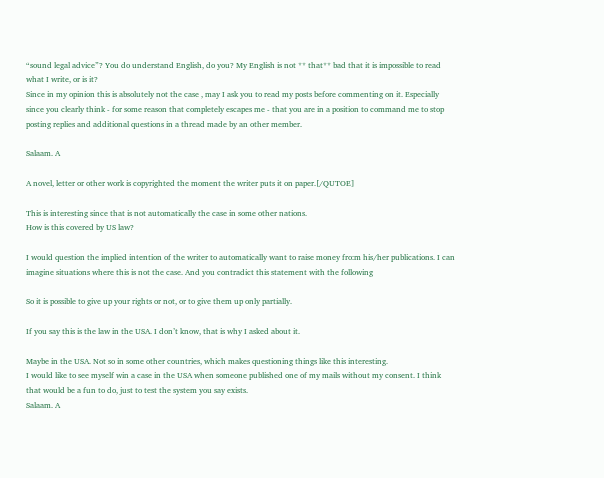“sound legal advice”? You do understand English, do you? My English is not ** that** bad that it is impossible to read what I write, or is it?
Since in my opinion this is absolutely not the case , may I ask you to read my posts before commenting on it. Especially since you clearly think - for some reason that completely escapes me - that you are in a position to command me to stop posting replies and additional questions in a thread made by an other member.

Salaam. A

A novel, letter or other work is copyrighted the moment the writer puts it on paper.[/QUTOE]

This is interesting since that is not automatically the case in some other nations.
How is this covered by US law?

I would question the implied intention of the writer to automatically want to raise money fro:m his/her publications. I can imagine situations where this is not the case. And you contradict this statement with the following

So it is possible to give up your rights or not, or to give them up only partially.

If you say this is the law in the USA. I don’t know, that is why I asked about it.

Maybe in the USA. Not so in some other countries, which makes questioning things like this interesting.
I would like to see myself win a case in the USA when someone published one of my mails without my consent. I think that would be a fun to do, just to test the system you say exists.
Salaam. A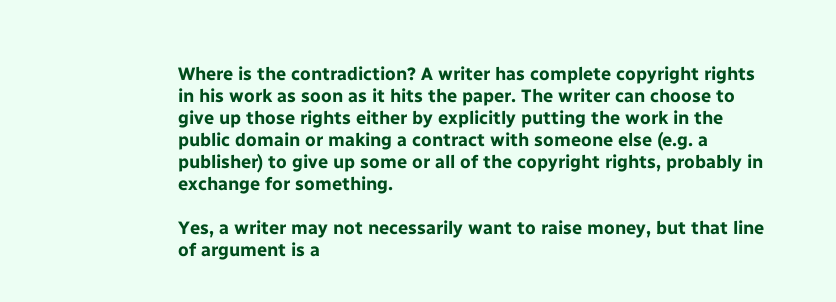Where is the contradiction? A writer has complete copyright rights in his work as soon as it hits the paper. The writer can choose to give up those rights either by explicitly putting the work in the public domain or making a contract with someone else (e.g. a publisher) to give up some or all of the copyright rights, probably in exchange for something.

Yes, a writer may not necessarily want to raise money, but that line of argument is a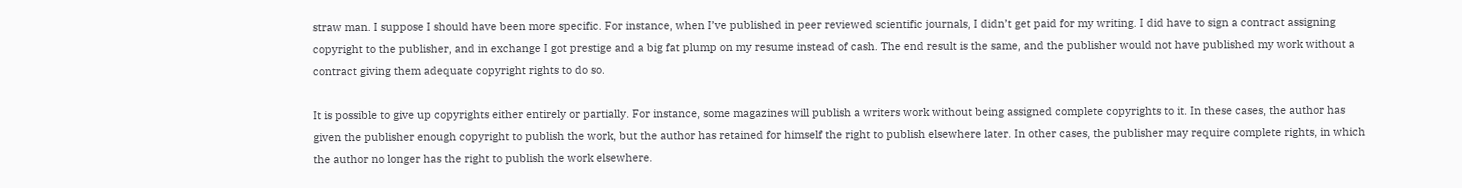straw man. I suppose I should have been more specific. For instance, when I’ve published in peer reviewed scientific journals, I didn’t get paid for my writing. I did have to sign a contract assigning copyright to the publisher, and in exchange I got prestige and a big fat plump on my resume instead of cash. The end result is the same, and the publisher would not have published my work without a contract giving them adequate copyright rights to do so.

It is possible to give up copyrights either entirely or partially. For instance, some magazines will publish a writers work without being assigned complete copyrights to it. In these cases, the author has given the publisher enough copyright to publish the work, but the author has retained for himself the right to publish elsewhere later. In other cases, the publisher may require complete rights, in which the author no longer has the right to publish the work elsewhere.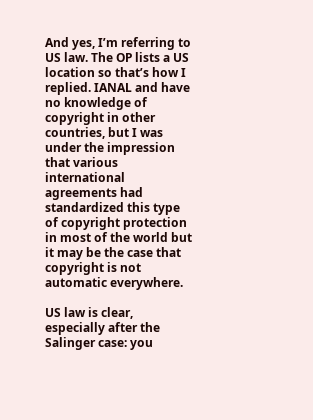And yes, I’m referring to US law. The OP lists a US location so that’s how I replied. IANAL and have no knowledge of copyright in other countries, but I was under the impression that various international agreements had standardized this type of copyright protection in most of the world but it may be the case that copyright is not automatic everywhere.

US law is clear, especially after the Salinger case: you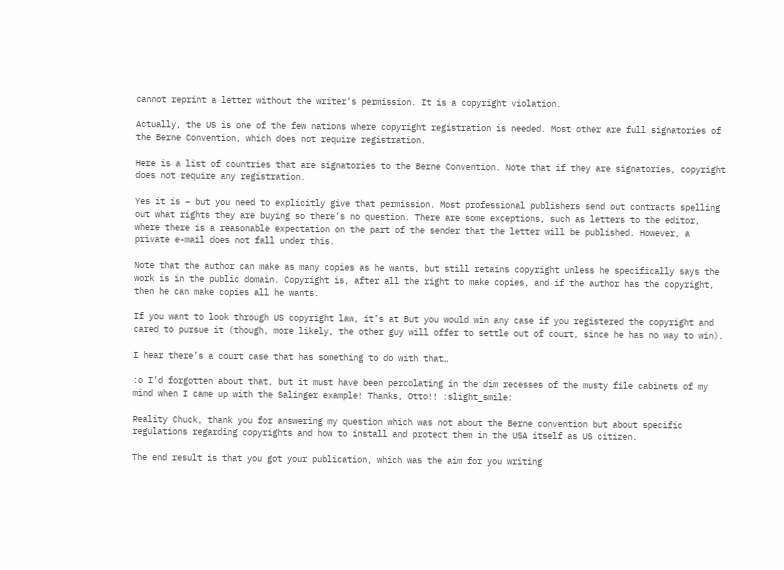cannot reprint a letter without the writer’s permission. It is a copyright violation.

Actually, the US is one of the few nations where copyright registration is needed. Most other are full signatories of the Berne Convention, which does not require registration.

Here is a list of countries that are signatories to the Berne Convention. Note that if they are signatories, copyright does not require any registration.

Yes it is – but you need to explicitly give that permission. Most professional publishers send out contracts spelling out what rights they are buying so there’s no question. There are some exceptions, such as letters to the editor, where there is a reasonable expectation on the part of the sender that the letter will be published. However, a private e-mail does not fall under this.

Note that the author can make as many copies as he wants, but still retains copyright unless he specifically says the work is in the public domain. Copyright is, after all the right to make copies, and if the author has the copyright, then he can make copies all he wants.

If you want to look through US copyright law, it’s at But you would win any case if you registered the copyright and cared to pursue it (though, more likely, the other guy will offer to settle out of court, since he has no way to win).

I hear there’s a court case that has something to do with that…

:o I’d forgotten about that, but it must have been percolating in the dim recesses of the musty file cabinets of my mind when I came up with the Salinger example! Thanks, Otto!! :slight_smile:

Reality Chuck, thank you for answering my question which was not about the Berne convention but about specific regulations regarding copyrights and how to install and protect them in the USA itself as US citizen.

The end result is that you got your publication, which was the aim for you writing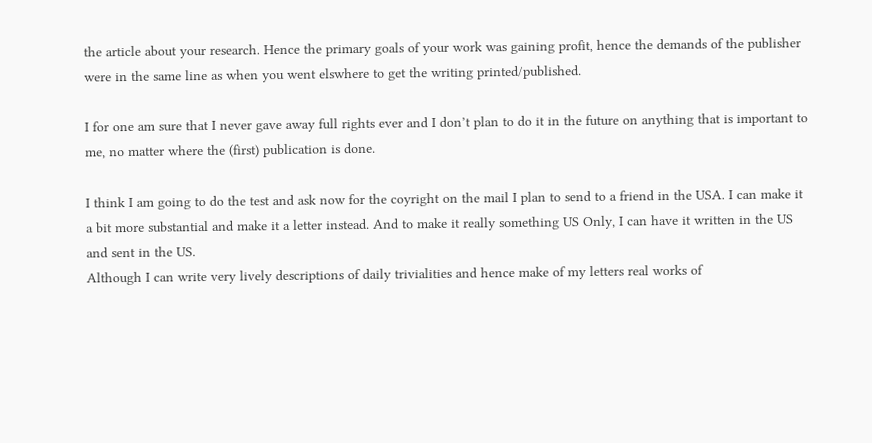the article about your research. Hence the primary goals of your work was gaining profit, hence the demands of the publisher were in the same line as when you went elswhere to get the writing printed/published.

I for one am sure that I never gave away full rights ever and I don’t plan to do it in the future on anything that is important to me, no matter where the (first) publication is done.

I think I am going to do the test and ask now for the coyright on the mail I plan to send to a friend in the USA. I can make it a bit more substantial and make it a letter instead. And to make it really something US Only, I can have it written in the US and sent in the US.
Although I can write very lively descriptions of daily trivialities and hence make of my letters real works of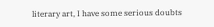literary art, I have some serious doubts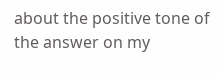about the positive tone of the answer on my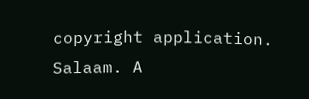copyright application.
Salaam. A